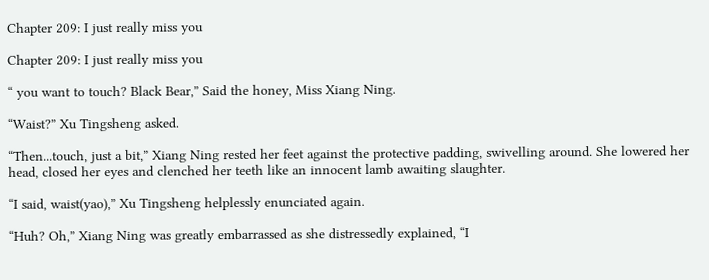Chapter 209: I just really miss you

Chapter 209: I just really miss you

“ you want to touch? Black Bear,” Said the honey, Miss Xiang Ning.

“Waist?” Xu Tingsheng asked.

“Then...touch, just a bit,” Xiang Ning rested her feet against the protective padding, swivelling around. She lowered her head, closed her eyes and clenched her teeth like an innocent lamb awaiting slaughter.

“I said, waist(yao),” Xu Tingsheng helplessly enunciated again.

“Huh? Oh,” Xiang Ning was greatly embarrassed as she distressedly explained, “I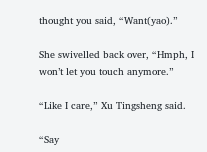thought you said, “Want(yao).”

She swivelled back over, “Hmph, I won’t let you touch anymore.”

“Like I care,” Xu Tingsheng said.

“Say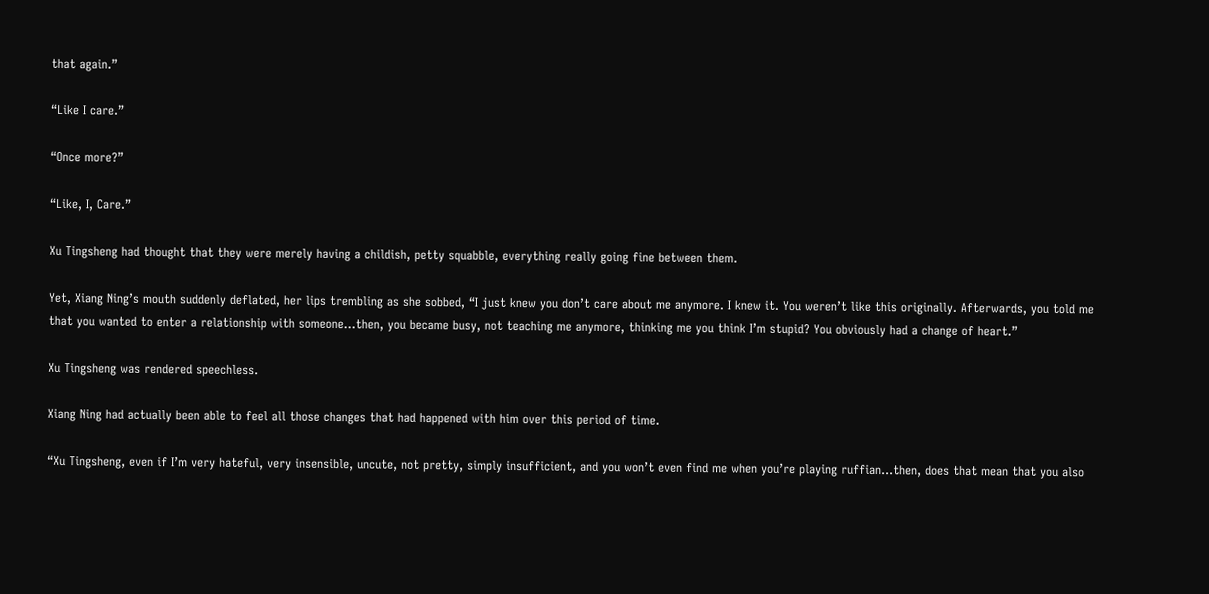that again.”

“Like I care.”

“Once more?”

“Like, I, Care.”

Xu Tingsheng had thought that they were merely having a childish, petty squabble, everything really going fine between them.

Yet, Xiang Ning’s mouth suddenly deflated, her lips trembling as she sobbed, “I just knew you don’t care about me anymore. I knew it. You weren’t like this originally. Afterwards, you told me that you wanted to enter a relationship with someone...then, you became busy, not teaching me anymore, thinking me you think I’m stupid? You obviously had a change of heart.”

Xu Tingsheng was rendered speechless.

Xiang Ning had actually been able to feel all those changes that had happened with him over this period of time.

“Xu Tingsheng, even if I’m very hateful, very insensible, uncute, not pretty, simply insufficient, and you won’t even find me when you’re playing ruffian...then, does that mean that you also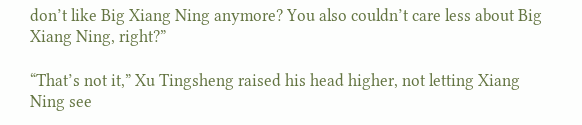don’t like Big Xiang Ning anymore? You also couldn’t care less about Big Xiang Ning, right?”

“That’s not it,” Xu Tingsheng raised his head higher, not letting Xiang Ning see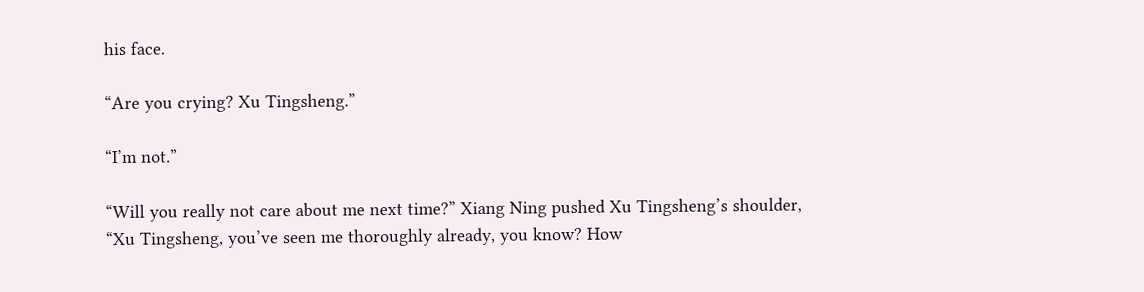his face.

“Are you crying? Xu Tingsheng.”

“I’m not.”

“Will you really not care about me next time?” Xiang Ning pushed Xu Tingsheng’s shoulder, “Xu Tingsheng, you’ve seen me thoroughly already, you know? How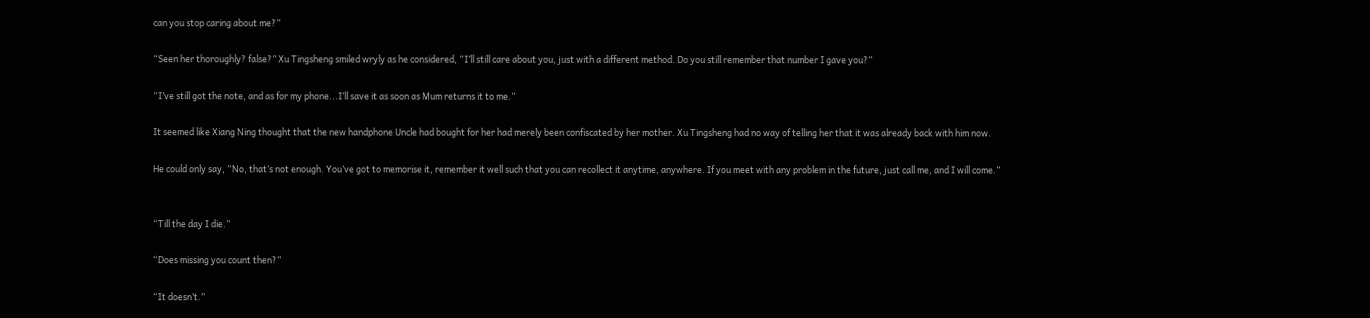can you stop caring about me?”

“Seen her thoroughly? false?” Xu Tingsheng smiled wryly as he considered, “I’ll still care about you, just with a different method. Do you still remember that number I gave you?”

“I’ve still got the note, and as for my phone...I’ll save it as soon as Mum returns it to me.”

It seemed like Xiang Ning thought that the new handphone Uncle had bought for her had merely been confiscated by her mother. Xu Tingsheng had no way of telling her that it was already back with him now.

He could only say, “No, that’s not enough. You’ve got to memorise it, remember it well such that you can recollect it anytime, anywhere. If you meet with any problem in the future, just call me, and I will come.”


“Till the day I die.”

“Does missing you count then?”

“It doesn’t.”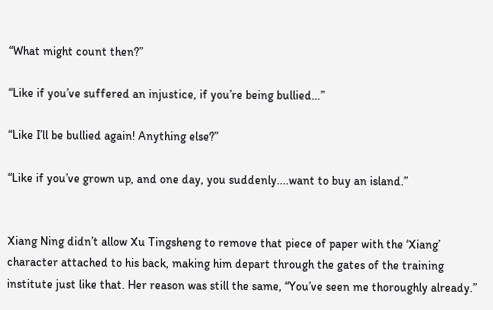“What might count then?”

“Like if you’ve suffered an injustice, if you’re being bullied…”

“Like I’ll be bullied again! Anything else?”

“Like if you’ve grown up, and one day, you suddenly....want to buy an island.”


Xiang Ning didn’t allow Xu Tingsheng to remove that piece of paper with the ‘Xiang’ character attached to his back, making him depart through the gates of the training institute just like that. Her reason was still the same, “You’ve seen me thoroughly already.”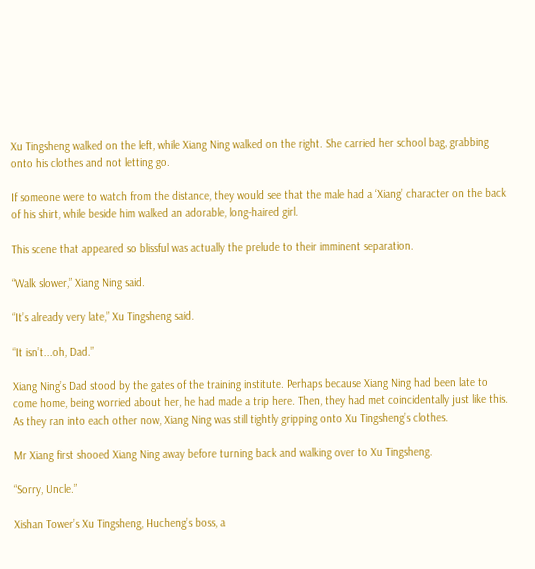Xu Tingsheng walked on the left, while Xiang Ning walked on the right. She carried her school bag, grabbing onto his clothes and not letting go.

If someone were to watch from the distance, they would see that the male had a ‘Xiang’ character on the back of his shirt, while beside him walked an adorable, long-haired girl.

This scene that appeared so blissful was actually the prelude to their imminent separation.

“Walk slower,” Xiang Ning said.

“It’s already very late,” Xu Tingsheng said.

“It isn’t...oh, Dad.”

Xiang Ning’s Dad stood by the gates of the training institute. Perhaps because Xiang Ning had been late to come home, being worried about her, he had made a trip here. Then, they had met coincidentally just like this. As they ran into each other now, Xiang Ning was still tightly gripping onto Xu Tingsheng’s clothes.

Mr Xiang first shooed Xiang Ning away before turning back and walking over to Xu Tingsheng.

“Sorry, Uncle.”

Xishan Tower’s Xu Tingsheng, Hucheng’s boss, a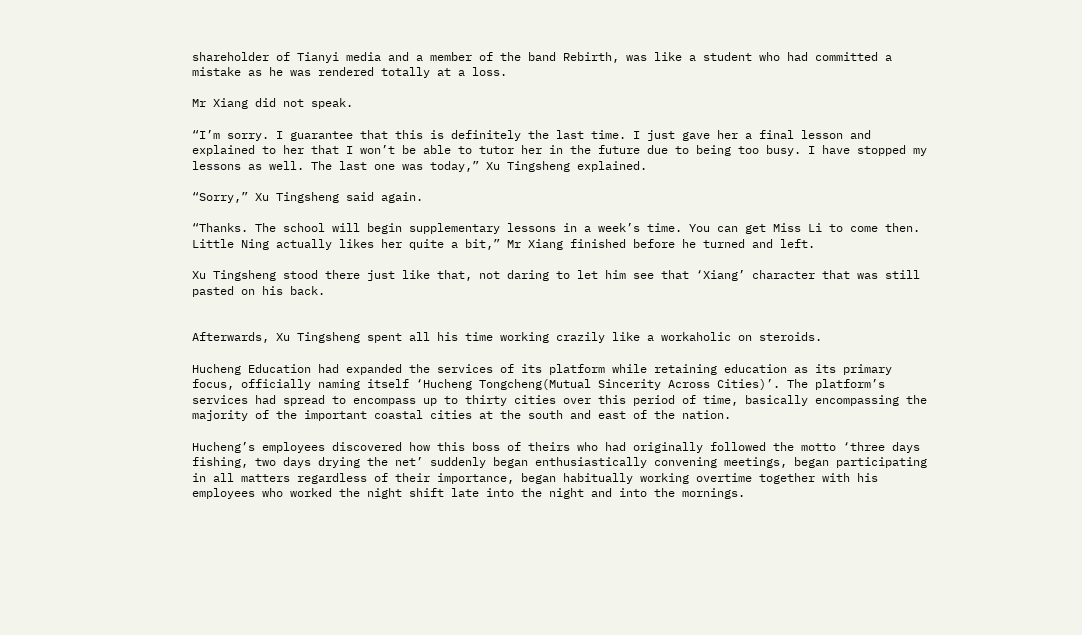shareholder of Tianyi media and a member of the band Rebirth, was like a student who had committed a mistake as he was rendered totally at a loss.

Mr Xiang did not speak.

“I’m sorry. I guarantee that this is definitely the last time. I just gave her a final lesson and explained to her that I won’t be able to tutor her in the future due to being too busy. I have stopped my lessons as well. The last one was today,” Xu Tingsheng explained.

“Sorry,” Xu Tingsheng said again.

“Thanks. The school will begin supplementary lessons in a week’s time. You can get Miss Li to come then. Little Ning actually likes her quite a bit,” Mr Xiang finished before he turned and left.

Xu Tingsheng stood there just like that, not daring to let him see that ‘Xiang’ character that was still pasted on his back.


Afterwards, Xu Tingsheng spent all his time working crazily like a workaholic on steroids.

Hucheng Education had expanded the services of its platform while retaining education as its primary focus, officially naming itself ‘Hucheng Tongcheng(Mutual Sincerity Across Cities)’. The platform’s services had spread to encompass up to thirty cities over this period of time, basically encompassing the majority of the important coastal cities at the south and east of the nation.

Hucheng’s employees discovered how this boss of theirs who had originally followed the motto ‘three days fishing, two days drying the net’ suddenly began enthusiastically convening meetings, began participating in all matters regardless of their importance, began habitually working overtime together with his employees who worked the night shift late into the night and into the mornings.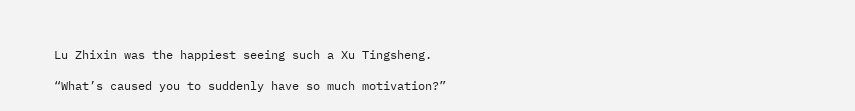Lu Zhixin was the happiest seeing such a Xu Tingsheng.

“What’s caused you to suddenly have so much motivation?”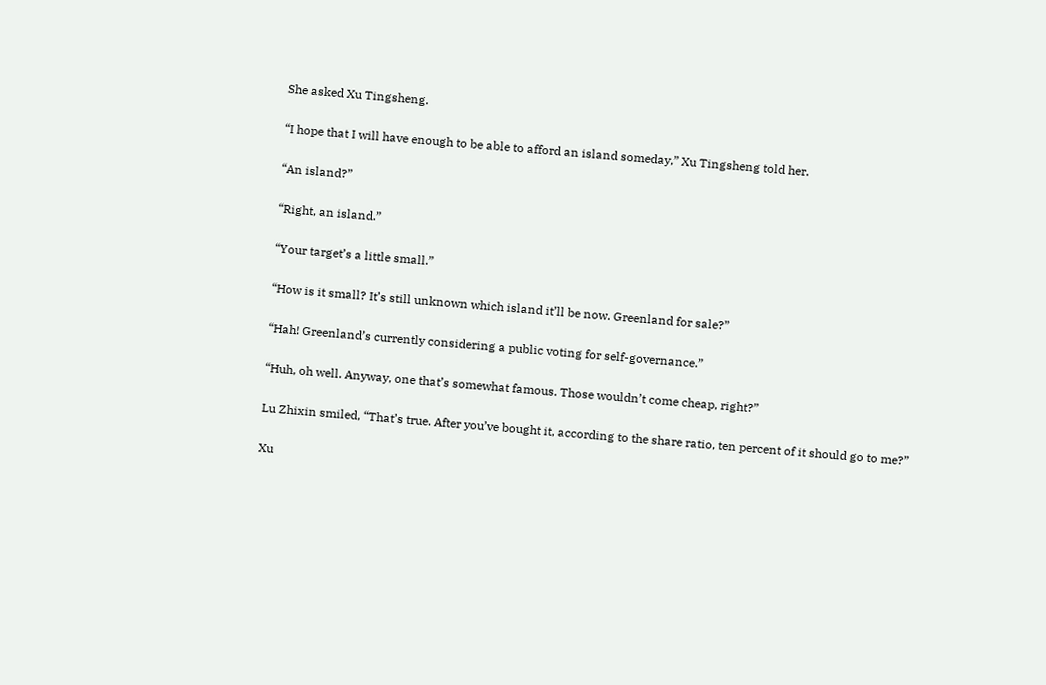She asked Xu Tingsheng.

“I hope that I will have enough to be able to afford an island someday,” Xu Tingsheng told her.

“An island?”

“Right, an island.”

“Your target’s a little small.”

“How is it small? It’s still unknown which island it’ll be now. Greenland for sale?”

“Hah! Greenland’s currently considering a public voting for self-governance.”

“Huh, oh well. Anyway, one that’s somewhat famous. Those wouldn’t come cheap, right?”

Lu Zhixin smiled, “That’s true. After you’ve bought it, according to the share ratio, ten percent of it should go to me?”

Xu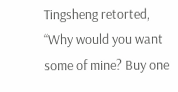Tingsheng retorted, “Why would you want some of mine? Buy one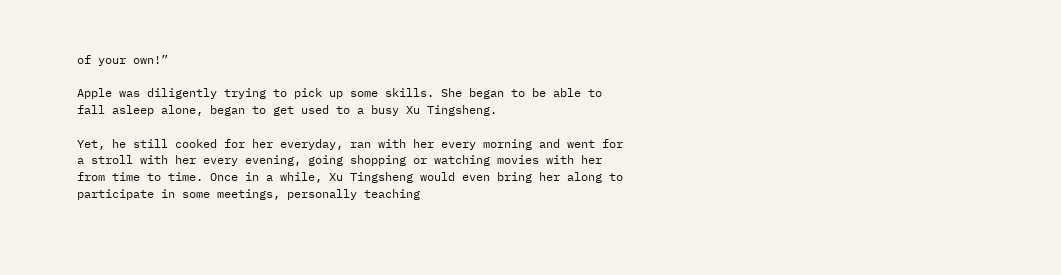of your own!”

Apple was diligently trying to pick up some skills. She began to be able to fall asleep alone, began to get used to a busy Xu Tingsheng.

Yet, he still cooked for her everyday, ran with her every morning and went for a stroll with her every evening, going shopping or watching movies with her from time to time. Once in a while, Xu Tingsheng would even bring her along to participate in some meetings, personally teaching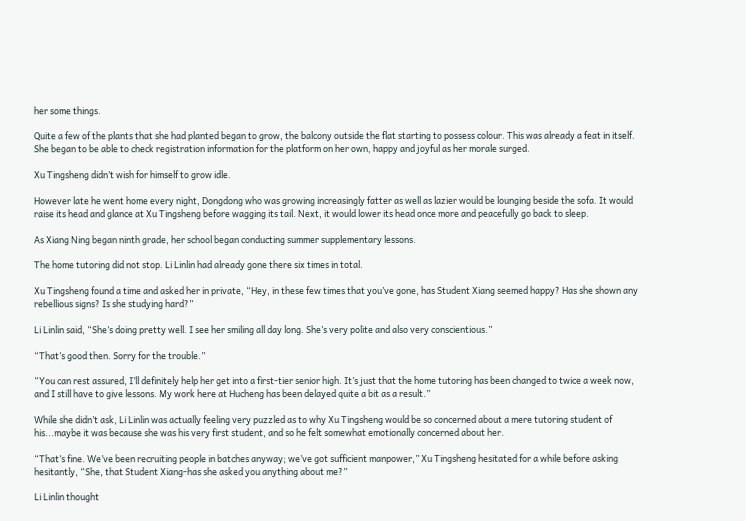her some things.

Quite a few of the plants that she had planted began to grow, the balcony outside the flat starting to possess colour. This was already a feat in itself. She began to be able to check registration information for the platform on her own, happy and joyful as her morale surged.

Xu Tingsheng didn’t wish for himself to grow idle.

However late he went home every night, Dongdong who was growing increasingly fatter as well as lazier would be lounging beside the sofa. It would raise its head and glance at Xu Tingsheng before wagging its tail. Next, it would lower its head once more and peacefully go back to sleep.

As Xiang Ning began ninth grade, her school began conducting summer supplementary lessons.

The home tutoring did not stop. Li Linlin had already gone there six times in total.

Xu Tingsheng found a time and asked her in private, “Hey, in these few times that you’ve gone, has Student Xiang seemed happy? Has she shown any rebellious signs? Is she studying hard?”

Li Linlin said, “She’s doing pretty well. I see her smiling all day long. She’s very polite and also very conscientious.”

“That’s good then. Sorry for the trouble.”

“You can rest assured, I’ll definitely help her get into a first-tier senior high. It’s just that the home tutoring has been changed to twice a week now, and I still have to give lessons. My work here at Hucheng has been delayed quite a bit as a result.”

While she didn’t ask, Li Linlin was actually feeling very puzzled as to why Xu Tingsheng would be so concerned about a mere tutoring student of his...maybe it was because she was his very first student, and so he felt somewhat emotionally concerned about her.

“That’s fine. We’ve been recruiting people in batches anyway; we’ve got sufficient manpower,” Xu Tingsheng hesitated for a while before asking hesitantly, “She, that Student Xiang-has she asked you anything about me?”

Li Linlin thought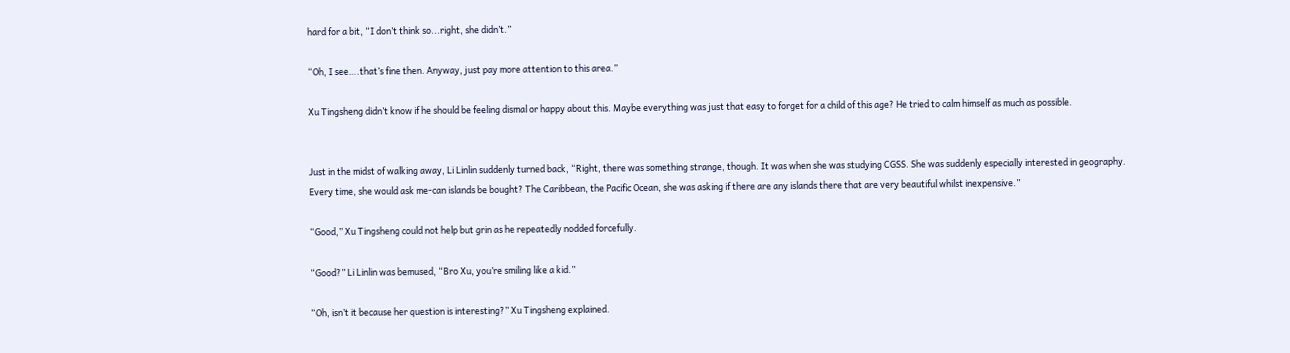hard for a bit, “I don’t think so...right, she didn’t.”

“Oh, I see….that’s fine then. Anyway, just pay more attention to this area.”

Xu Tingsheng didn’t know if he should be feeling dismal or happy about this. Maybe everything was just that easy to forget for a child of this age? He tried to calm himself as much as possible.


Just in the midst of walking away, Li Linlin suddenly turned back, “Right, there was something strange, though. It was when she was studying CGSS. She was suddenly especially interested in geography. Every time, she would ask me-can islands be bought? The Caribbean, the Pacific Ocean, she was asking if there are any islands there that are very beautiful whilst inexpensive.”

“Good,” Xu Tingsheng could not help but grin as he repeatedly nodded forcefully.

“Good?” Li Linlin was bemused, “Bro Xu, you’re smiling like a kid.”

“Oh, isn’t it because her question is interesting?” Xu Tingsheng explained.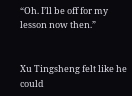“Oh. I’ll be off for my lesson now then.”


Xu Tingsheng felt like he could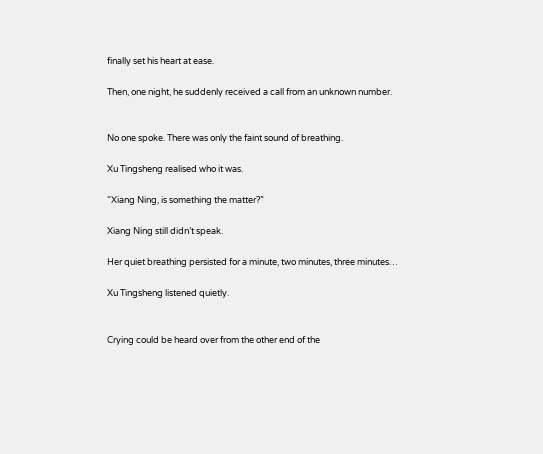finally set his heart at ease.

Then, one night, he suddenly received a call from an unknown number.


No one spoke. There was only the faint sound of breathing.

Xu Tingsheng realised who it was.

“Xiang Ning, is something the matter?”

Xiang Ning still didn’t speak.

Her quiet breathing persisted for a minute, two minutes, three minutes…

Xu Tingsheng listened quietly.


Crying could be heard over from the other end of the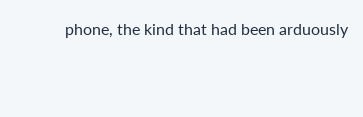phone, the kind that had been arduously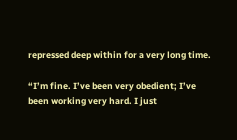repressed deep within for a very long time.

“I’m fine. I’ve been very obedient; I’ve been working very hard. I just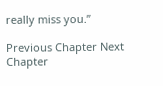really miss you.”

Previous Chapter Next Chapter